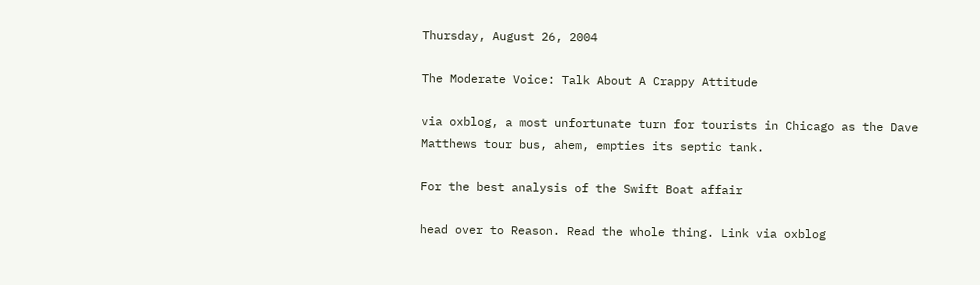Thursday, August 26, 2004

The Moderate Voice: Talk About A Crappy Attitude

via oxblog, a most unfortunate turn for tourists in Chicago as the Dave Matthews tour bus, ahem, empties its septic tank.

For the best analysis of the Swift Boat affair

head over to Reason. Read the whole thing. Link via oxblog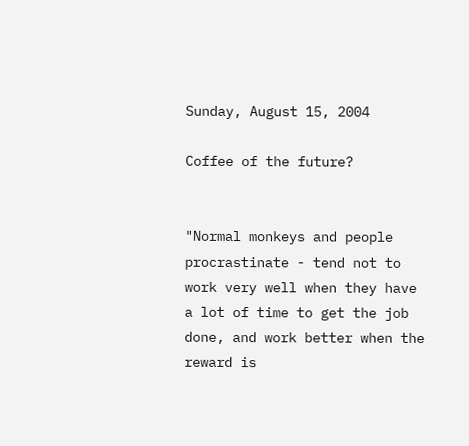Sunday, August 15, 2004

Coffee of the future?


"Normal monkeys and people procrastinate - tend not to work very well when they have a lot of time to get the job done, and work better when the reward is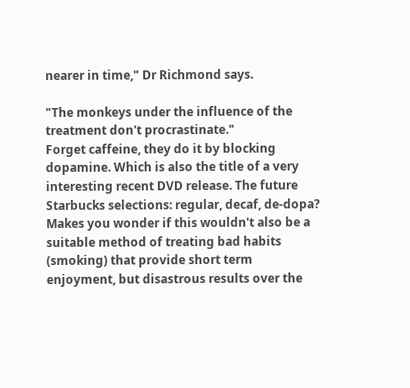nearer in time," Dr Richmond says.

"The monkeys under the influence of the treatment don't procrastinate."
Forget caffeine, they do it by blocking dopamine. Which is also the title of a very interesting recent DVD release. The future Starbucks selections: regular, decaf, de-dopa? Makes you wonder if this wouldn't also be a suitable method of treating bad habits (smoking) that provide short term enjoyment, but disastrous results over the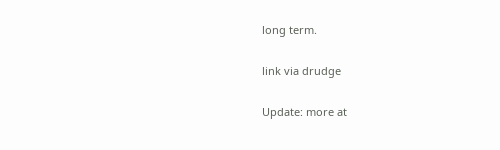long term.

link via drudge

Update: more at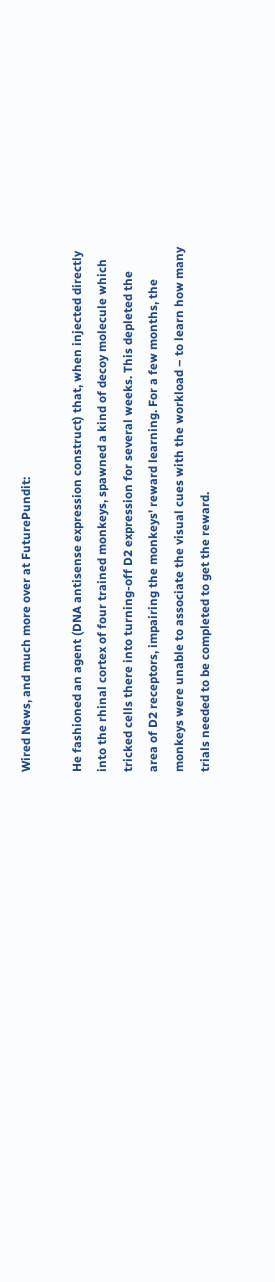Wired News, and much more over at FuturePundit:

He fashioned an agent (DNA antisense expression construct) that, when injected directly into the rhinal cortex of four trained monkeys, spawned a kind of decoy molecule which tricked cells there into turning-off D2 expression for several weeks. This depleted the area of D2 receptors, impairing the monkeys' reward learning. For a few months, the monkeys were unable to associate the visual cues with the workload – to learn how many trials needed to be completed to get the reward.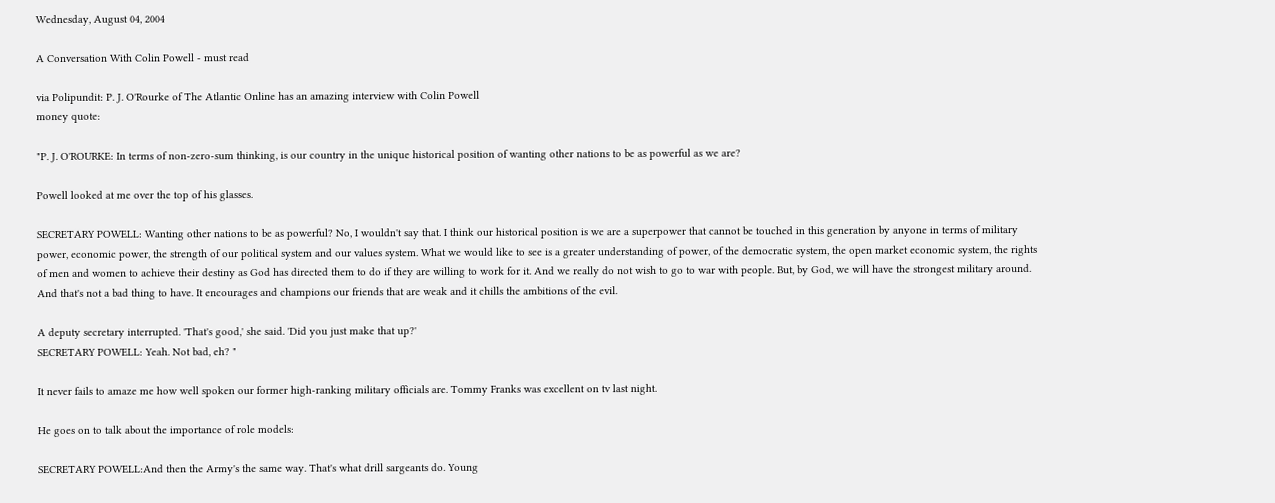Wednesday, August 04, 2004

A Conversation With Colin Powell - must read

via Polipundit: P. J. O'Rourke of The Atlantic Online has an amazing interview with Colin Powell
money quote:

"P. J. O'ROURKE: In terms of non-zero-sum thinking, is our country in the unique historical position of wanting other nations to be as powerful as we are?

Powell looked at me over the top of his glasses.

SECRETARY POWELL: Wanting other nations to be as powerful? No, I wouldn't say that. I think our historical position is we are a superpower that cannot be touched in this generation by anyone in terms of military power, economic power, the strength of our political system and our values system. What we would like to see is a greater understanding of power, of the democratic system, the open market economic system, the rights of men and women to achieve their destiny as God has directed them to do if they are willing to work for it. And we really do not wish to go to war with people. But, by God, we will have the strongest military around. And that's not a bad thing to have. It encourages and champions our friends that are weak and it chills the ambitions of the evil.

A deputy secretary interrupted. 'That's good,' she said. 'Did you just make that up?'
SECRETARY POWELL: Yeah. Not bad, eh? "

It never fails to amaze me how well spoken our former high-ranking military officials are. Tommy Franks was excellent on tv last night.

He goes on to talk about the importance of role models:

SECRETARY POWELL:And then the Army's the same way. That's what drill sargeants do. Young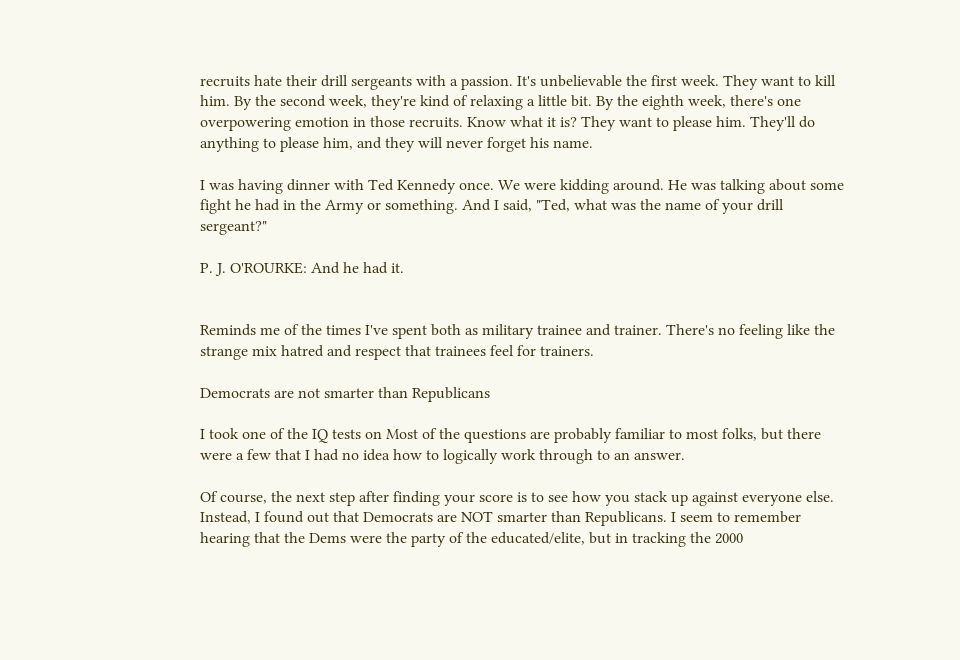recruits hate their drill sergeants with a passion. It's unbelievable the first week. They want to kill him. By the second week, they're kind of relaxing a little bit. By the eighth week, there's one overpowering emotion in those recruits. Know what it is? They want to please him. They'll do anything to please him, and they will never forget his name.

I was having dinner with Ted Kennedy once. We were kidding around. He was talking about some fight he had in the Army or something. And I said, "Ted, what was the name of your drill sergeant?"

P. J. O'ROURKE: And he had it.


Reminds me of the times I've spent both as military trainee and trainer. There's no feeling like the strange mix hatred and respect that trainees feel for trainers.

Democrats are not smarter than Republicans

I took one of the IQ tests on Most of the questions are probably familiar to most folks, but there were a few that I had no idea how to logically work through to an answer.

Of course, the next step after finding your score is to see how you stack up against everyone else. Instead, I found out that Democrats are NOT smarter than Republicans. I seem to remember hearing that the Dems were the party of the educated/elite, but in tracking the 2000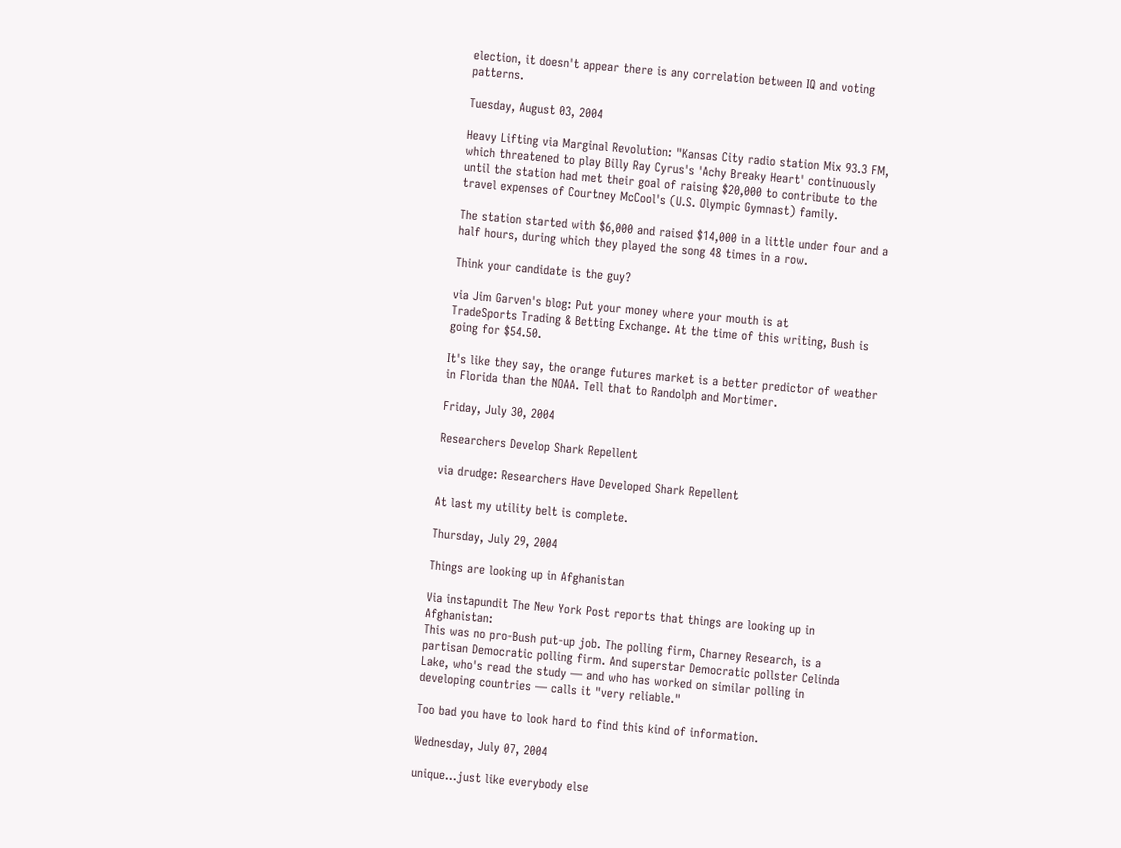election, it doesn't appear there is any correlation between IQ and voting patterns.

Tuesday, August 03, 2004

Heavy Lifting via Marginal Revolution: "Kansas City radio station Mix 93.3 FM, which threatened to play Billy Ray Cyrus's 'Achy Breaky Heart' continuously until the station had met their goal of raising $20,000 to contribute to the travel expenses of Courtney McCool's (U.S. Olympic Gymnast) family.

The station started with $6,000 and raised $14,000 in a little under four and a half hours, during which they played the song 48 times in a row.

Think your candidate is the guy?

via Jim Garven's blog: Put your money where your mouth is at
TradeSports Trading & Betting Exchange. At the time of this writing, Bush is going for $54.50.

It's like they say, the orange futures market is a better predictor of weather in Florida than the NOAA. Tell that to Randolph and Mortimer.

Friday, July 30, 2004

Researchers Develop Shark Repellent

via drudge: Researchers Have Developed Shark Repellent

At last my utility belt is complete.

Thursday, July 29, 2004

Things are looking up in Afghanistan

Via instapundit The New York Post reports that things are looking up in Afghanistan:
This was no pro-Bush put-up job. The polling firm, Charney Research, is a partisan Democratic polling firm. And superstar Democratic pollster Celinda Lake, who's read the study — and who has worked on similar polling in developing countries — calls it "very reliable."

Too bad you have to look hard to find this kind of information.

Wednesday, July 07, 2004

unique...just like everybody else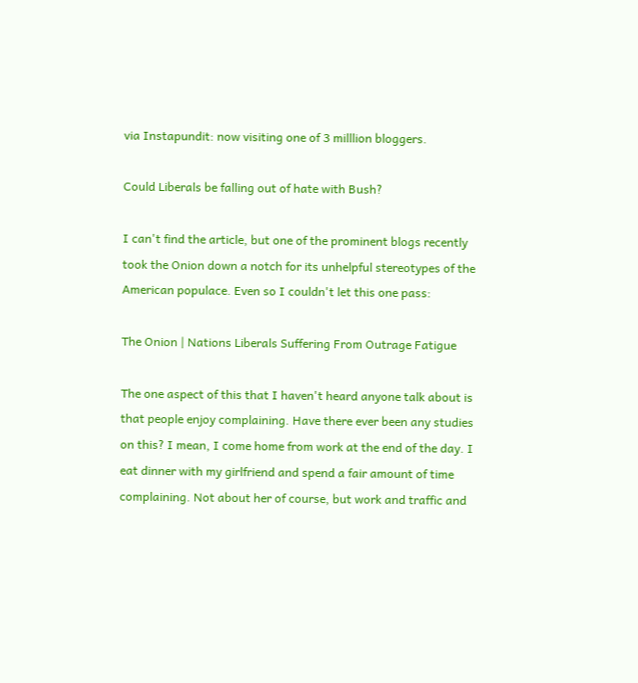via Instapundit: now visiting one of 3 milllion bloggers.

Could Liberals be falling out of hate with Bush?

I can't find the article, but one of the prominent blogs recently took the Onion down a notch for its unhelpful stereotypes of the American populace. Even so I couldn't let this one pass:

The Onion | Nations Liberals Suffering From Outrage Fatigue

The one aspect of this that I haven't heard anyone talk about is that people enjoy complaining. Have there ever been any studies on this? I mean, I come home from work at the end of the day. I eat dinner with my girlfriend and spend a fair amount of time complaining. Not about her of course, but work and traffic and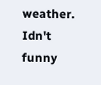weather. Idn't funny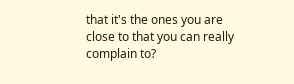that it's the ones you are close to that you can really complain to?